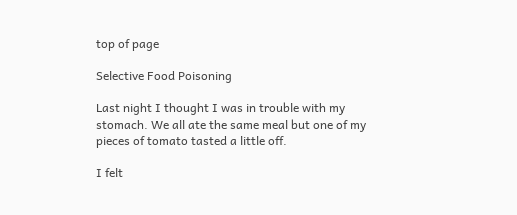top of page

Selective Food Poisoning

Last night I thought I was in trouble with my stomach. We all ate the same meal but one of my pieces of tomato tasted a little off.

I felt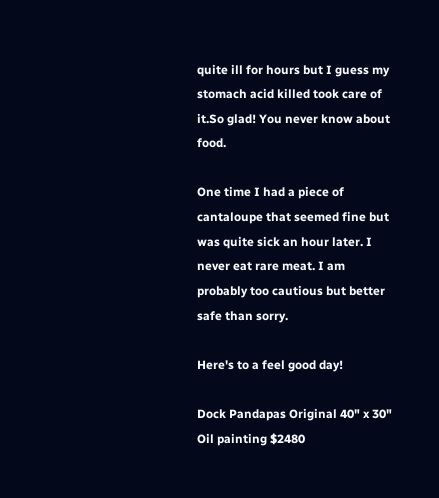quite ill for hours but I guess my stomach acid killed took care of it.So glad! You never know about food.

One time I had a piece of cantaloupe that seemed fine but was quite sick an hour later. I never eat rare meat. I am probably too cautious but better safe than sorry.

Here's to a feel good day!

Dock Pandapas Original 40" x 30" Oil painting $2480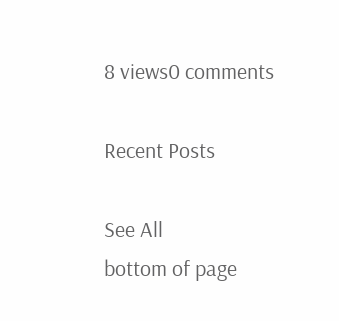8 views0 comments

Recent Posts

See All
bottom of page